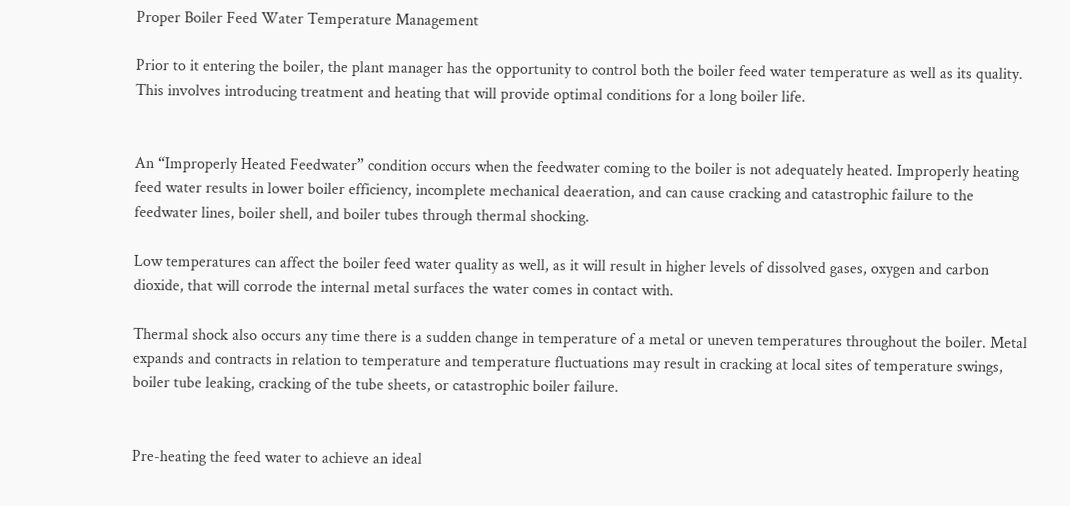Proper Boiler Feed Water Temperature Management

Prior to it entering the boiler, the plant manager has the opportunity to control both the boiler feed water temperature as well as its quality. This involves introducing treatment and heating that will provide optimal conditions for a long boiler life.


An “Improperly Heated Feedwater” condition occurs when the feedwater coming to the boiler is not adequately heated. Improperly heating feed water results in lower boiler efficiency, incomplete mechanical deaeration, and can cause cracking and catastrophic failure to the feedwater lines, boiler shell, and boiler tubes through thermal shocking.

Low temperatures can affect the boiler feed water quality as well, as it will result in higher levels of dissolved gases, oxygen and carbon dioxide, that will corrode the internal metal surfaces the water comes in contact with.

Thermal shock also occurs any time there is a sudden change in temperature of a metal or uneven temperatures throughout the boiler. Metal expands and contracts in relation to temperature and temperature fluctuations may result in cracking at local sites of temperature swings, boiler tube leaking, cracking of the tube sheets, or catastrophic boiler failure.


Pre-heating the feed water to achieve an ideal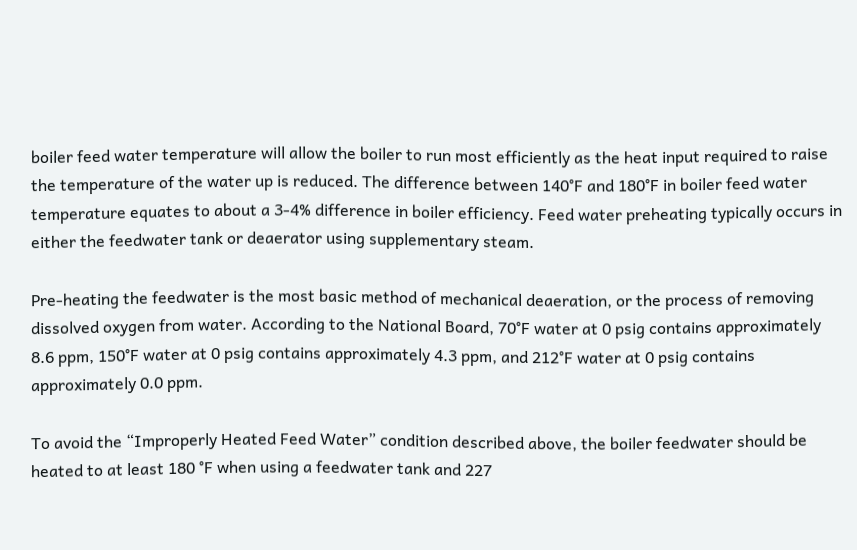boiler feed water temperature will allow the boiler to run most efficiently as the heat input required to raise the temperature of the water up is reduced. The difference between 140°F and 180°F in boiler feed water temperature equates to about a 3-4% difference in boiler efficiency. Feed water preheating typically occurs in either the feedwater tank or deaerator using supplementary steam.

Pre-heating the feedwater is the most basic method of mechanical deaeration, or the process of removing dissolved oxygen from water. According to the National Board, 70°F water at 0 psig contains approximately 8.6 ppm, 150°F water at 0 psig contains approximately 4.3 ppm, and 212°F water at 0 psig contains approximately 0.0 ppm.

To avoid the “Improperly Heated Feed Water” condition described above, the boiler feedwater should be heated to at least 180 °F when using a feedwater tank and 227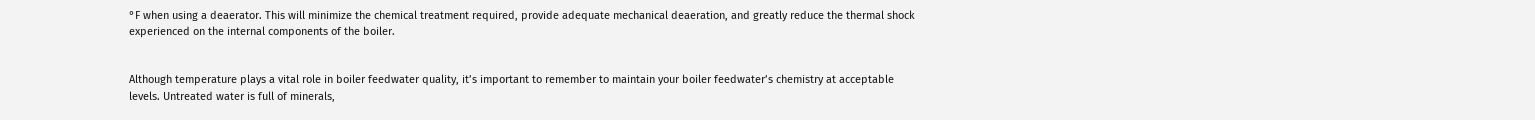°F when using a deaerator. This will minimize the chemical treatment required, provide adequate mechanical deaeration, and greatly reduce the thermal shock experienced on the internal components of the boiler.


Although temperature plays a vital role in boiler feedwater quality, it’s important to remember to maintain your boiler feedwater’s chemistry at acceptable levels. Untreated water is full of minerals,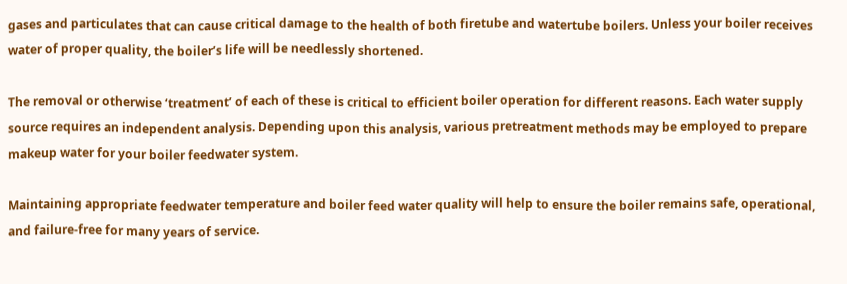gases and particulates that can cause critical damage to the health of both firetube and watertube boilers. Unless your boiler receives water of proper quality, the boiler’s life will be needlessly shortened.

The removal or otherwise ‘treatment’ of each of these is critical to efficient boiler operation for different reasons. Each water supply source requires an independent analysis. Depending upon this analysis, various pretreatment methods may be employed to prepare makeup water for your boiler feedwater system.

Maintaining appropriate feedwater temperature and boiler feed water quality will help to ensure the boiler remains safe, operational, and failure-free for many years of service.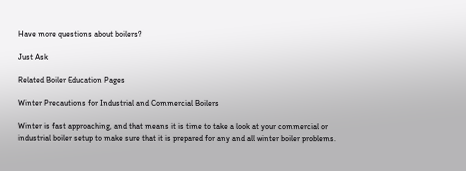Have more questions about boilers?

Just Ask

Related Boiler Education Pages

Winter Precautions for Industrial and Commercial Boilers

Winter is fast approaching, and that means it is time to take a look at your commercial or industrial boiler setup to make sure that it is prepared for any and all winter boiler problems.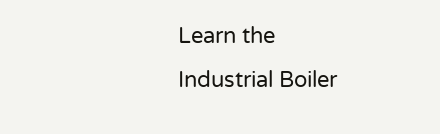Learn the Industrial Boiler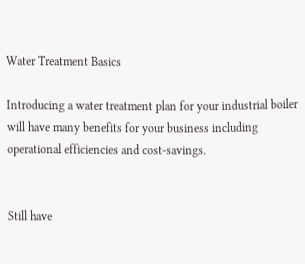Water Treatment Basics

Introducing a water treatment plan for your industrial boiler will have many benefits for your business including operational efficiencies and cost-savings.


Still have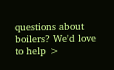questions about boilers? We'd love to help >